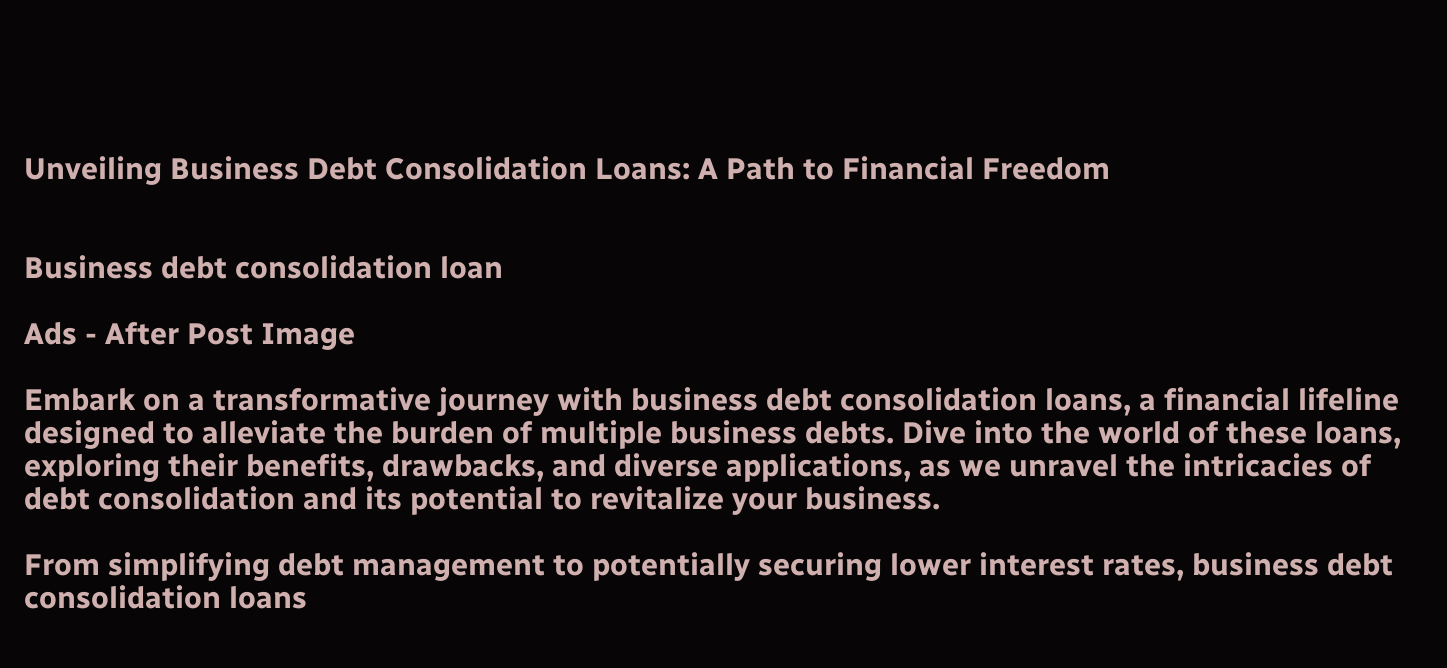Unveiling Business Debt Consolidation Loans: A Path to Financial Freedom


Business debt consolidation loan

Ads - After Post Image

Embark on a transformative journey with business debt consolidation loans, a financial lifeline designed to alleviate the burden of multiple business debts. Dive into the world of these loans, exploring their benefits, drawbacks, and diverse applications, as we unravel the intricacies of debt consolidation and its potential to revitalize your business.

From simplifying debt management to potentially securing lower interest rates, business debt consolidation loans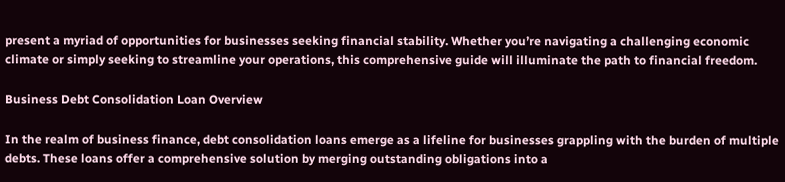present a myriad of opportunities for businesses seeking financial stability. Whether you’re navigating a challenging economic climate or simply seeking to streamline your operations, this comprehensive guide will illuminate the path to financial freedom.

Business Debt Consolidation Loan Overview

In the realm of business finance, debt consolidation loans emerge as a lifeline for businesses grappling with the burden of multiple debts. These loans offer a comprehensive solution by merging outstanding obligations into a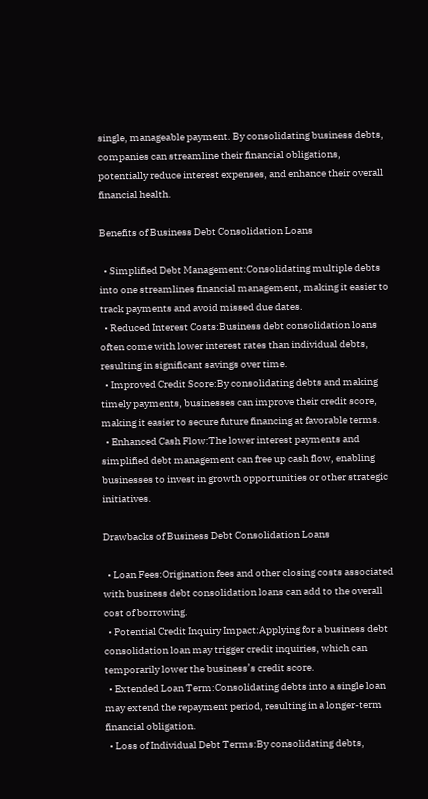single, manageable payment. By consolidating business debts, companies can streamline their financial obligations, potentially reduce interest expenses, and enhance their overall financial health.

Benefits of Business Debt Consolidation Loans

  • Simplified Debt Management:Consolidating multiple debts into one streamlines financial management, making it easier to track payments and avoid missed due dates.
  • Reduced Interest Costs:Business debt consolidation loans often come with lower interest rates than individual debts, resulting in significant savings over time.
  • Improved Credit Score:By consolidating debts and making timely payments, businesses can improve their credit score, making it easier to secure future financing at favorable terms.
  • Enhanced Cash Flow:The lower interest payments and simplified debt management can free up cash flow, enabling businesses to invest in growth opportunities or other strategic initiatives.

Drawbacks of Business Debt Consolidation Loans

  • Loan Fees:Origination fees and other closing costs associated with business debt consolidation loans can add to the overall cost of borrowing.
  • Potential Credit Inquiry Impact:Applying for a business debt consolidation loan may trigger credit inquiries, which can temporarily lower the business’s credit score.
  • Extended Loan Term:Consolidating debts into a single loan may extend the repayment period, resulting in a longer-term financial obligation.
  • Loss of Individual Debt Terms:By consolidating debts,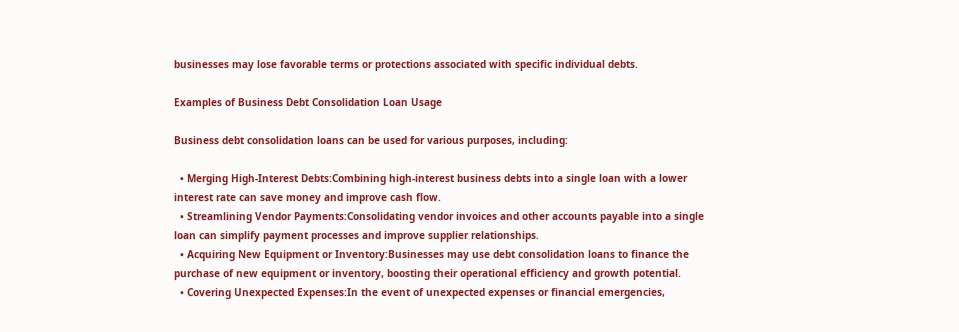businesses may lose favorable terms or protections associated with specific individual debts.

Examples of Business Debt Consolidation Loan Usage

Business debt consolidation loans can be used for various purposes, including:

  • Merging High-Interest Debts:Combining high-interest business debts into a single loan with a lower interest rate can save money and improve cash flow.
  • Streamlining Vendor Payments:Consolidating vendor invoices and other accounts payable into a single loan can simplify payment processes and improve supplier relationships.
  • Acquiring New Equipment or Inventory:Businesses may use debt consolidation loans to finance the purchase of new equipment or inventory, boosting their operational efficiency and growth potential.
  • Covering Unexpected Expenses:In the event of unexpected expenses or financial emergencies,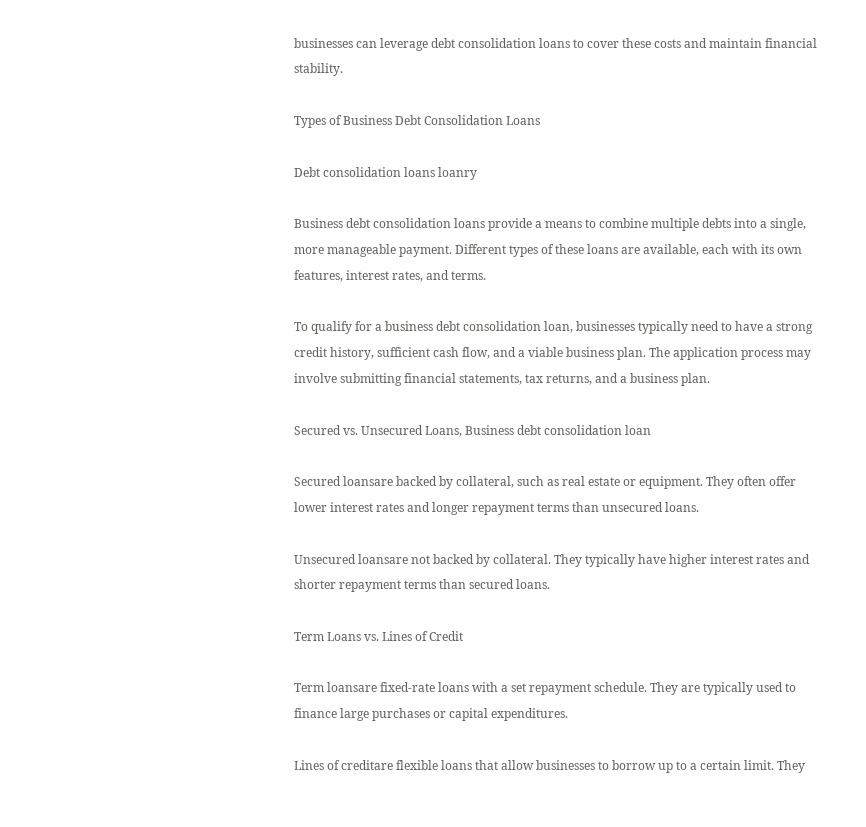businesses can leverage debt consolidation loans to cover these costs and maintain financial stability.

Types of Business Debt Consolidation Loans

Debt consolidation loans loanry

Business debt consolidation loans provide a means to combine multiple debts into a single, more manageable payment. Different types of these loans are available, each with its own features, interest rates, and terms.

To qualify for a business debt consolidation loan, businesses typically need to have a strong credit history, sufficient cash flow, and a viable business plan. The application process may involve submitting financial statements, tax returns, and a business plan.

Secured vs. Unsecured Loans, Business debt consolidation loan

Secured loansare backed by collateral, such as real estate or equipment. They often offer lower interest rates and longer repayment terms than unsecured loans.

Unsecured loansare not backed by collateral. They typically have higher interest rates and shorter repayment terms than secured loans.

Term Loans vs. Lines of Credit

Term loansare fixed-rate loans with a set repayment schedule. They are typically used to finance large purchases or capital expenditures.

Lines of creditare flexible loans that allow businesses to borrow up to a certain limit. They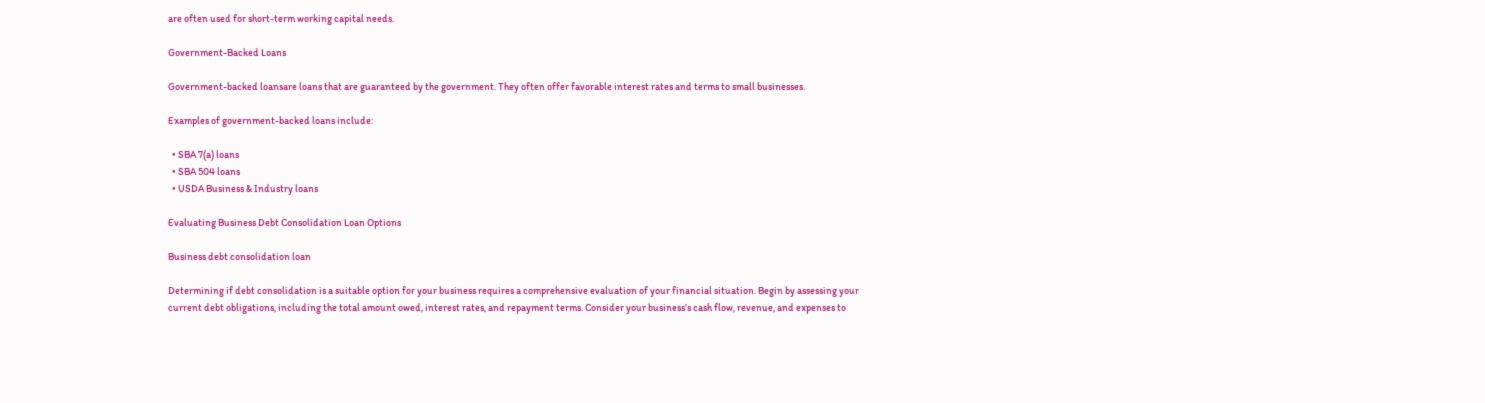are often used for short-term working capital needs.

Government-Backed Loans

Government-backed loansare loans that are guaranteed by the government. They often offer favorable interest rates and terms to small businesses.

Examples of government-backed loans include:

  • SBA 7(a) loans
  • SBA 504 loans
  • USDA Business & Industry loans

Evaluating Business Debt Consolidation Loan Options

Business debt consolidation loan

Determining if debt consolidation is a suitable option for your business requires a comprehensive evaluation of your financial situation. Begin by assessing your current debt obligations, including the total amount owed, interest rates, and repayment terms. Consider your business’s cash flow, revenue, and expenses to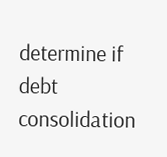determine if debt consolidation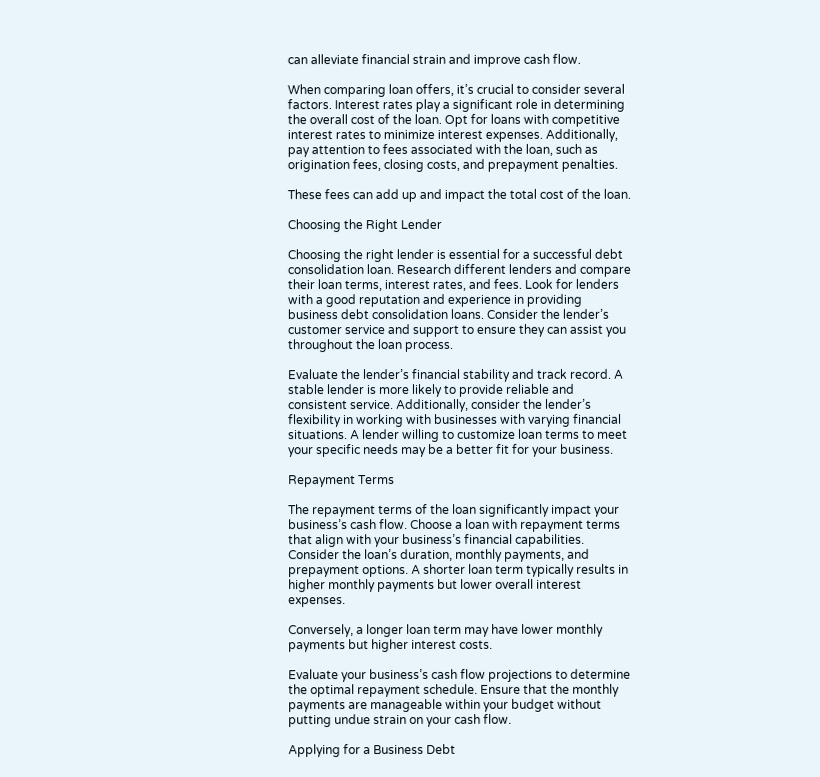can alleviate financial strain and improve cash flow.

When comparing loan offers, it’s crucial to consider several factors. Interest rates play a significant role in determining the overall cost of the loan. Opt for loans with competitive interest rates to minimize interest expenses. Additionally, pay attention to fees associated with the loan, such as origination fees, closing costs, and prepayment penalties.

These fees can add up and impact the total cost of the loan.

Choosing the Right Lender

Choosing the right lender is essential for a successful debt consolidation loan. Research different lenders and compare their loan terms, interest rates, and fees. Look for lenders with a good reputation and experience in providing business debt consolidation loans. Consider the lender’s customer service and support to ensure they can assist you throughout the loan process.

Evaluate the lender’s financial stability and track record. A stable lender is more likely to provide reliable and consistent service. Additionally, consider the lender’s flexibility in working with businesses with varying financial situations. A lender willing to customize loan terms to meet your specific needs may be a better fit for your business.

Repayment Terms

The repayment terms of the loan significantly impact your business’s cash flow. Choose a loan with repayment terms that align with your business’s financial capabilities. Consider the loan’s duration, monthly payments, and prepayment options. A shorter loan term typically results in higher monthly payments but lower overall interest expenses.

Conversely, a longer loan term may have lower monthly payments but higher interest costs.

Evaluate your business’s cash flow projections to determine the optimal repayment schedule. Ensure that the monthly payments are manageable within your budget without putting undue strain on your cash flow.

Applying for a Business Debt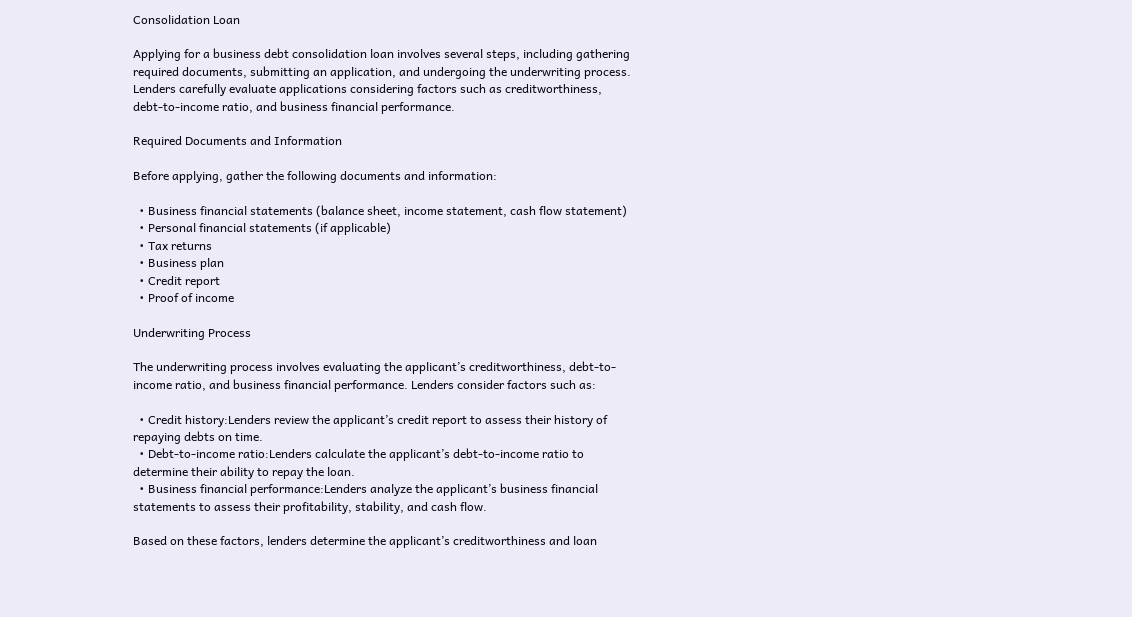Consolidation Loan

Applying for a business debt consolidation loan involves several steps, including gathering required documents, submitting an application, and undergoing the underwriting process. Lenders carefully evaluate applications considering factors such as creditworthiness, debt-to-income ratio, and business financial performance.

Required Documents and Information

Before applying, gather the following documents and information:

  • Business financial statements (balance sheet, income statement, cash flow statement)
  • Personal financial statements (if applicable)
  • Tax returns
  • Business plan
  • Credit report
  • Proof of income

Underwriting Process

The underwriting process involves evaluating the applicant’s creditworthiness, debt-to-income ratio, and business financial performance. Lenders consider factors such as:

  • Credit history:Lenders review the applicant’s credit report to assess their history of repaying debts on time.
  • Debt-to-income ratio:Lenders calculate the applicant’s debt-to-income ratio to determine their ability to repay the loan.
  • Business financial performance:Lenders analyze the applicant’s business financial statements to assess their profitability, stability, and cash flow.

Based on these factors, lenders determine the applicant’s creditworthiness and loan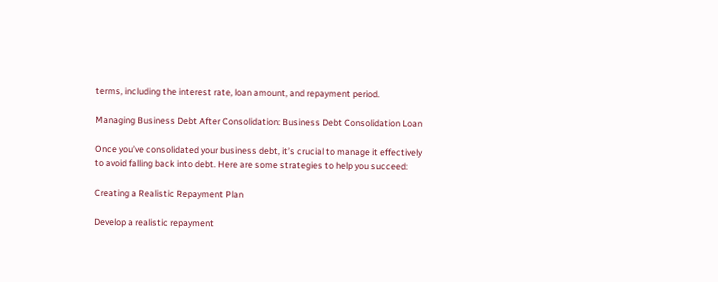terms, including the interest rate, loan amount, and repayment period.

Managing Business Debt After Consolidation: Business Debt Consolidation Loan

Once you’ve consolidated your business debt, it’s crucial to manage it effectively to avoid falling back into debt. Here are some strategies to help you succeed:

Creating a Realistic Repayment Plan

Develop a realistic repayment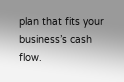plan that fits your business’s cash flow.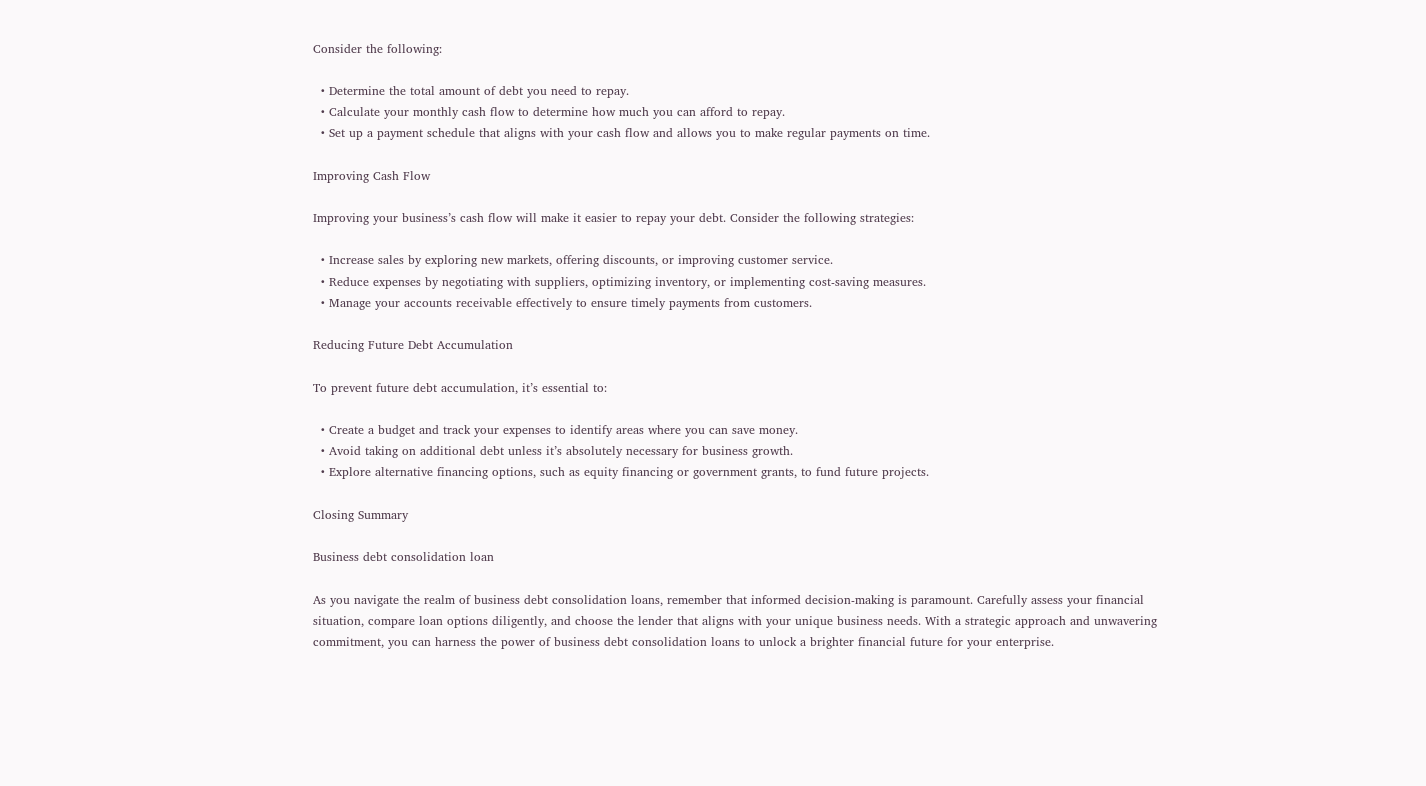Consider the following:

  • Determine the total amount of debt you need to repay.
  • Calculate your monthly cash flow to determine how much you can afford to repay.
  • Set up a payment schedule that aligns with your cash flow and allows you to make regular payments on time.

Improving Cash Flow

Improving your business’s cash flow will make it easier to repay your debt. Consider the following strategies:

  • Increase sales by exploring new markets, offering discounts, or improving customer service.
  • Reduce expenses by negotiating with suppliers, optimizing inventory, or implementing cost-saving measures.
  • Manage your accounts receivable effectively to ensure timely payments from customers.

Reducing Future Debt Accumulation

To prevent future debt accumulation, it’s essential to:

  • Create a budget and track your expenses to identify areas where you can save money.
  • Avoid taking on additional debt unless it’s absolutely necessary for business growth.
  • Explore alternative financing options, such as equity financing or government grants, to fund future projects.

Closing Summary

Business debt consolidation loan

As you navigate the realm of business debt consolidation loans, remember that informed decision-making is paramount. Carefully assess your financial situation, compare loan options diligently, and choose the lender that aligns with your unique business needs. With a strategic approach and unwavering commitment, you can harness the power of business debt consolidation loans to unlock a brighter financial future for your enterprise.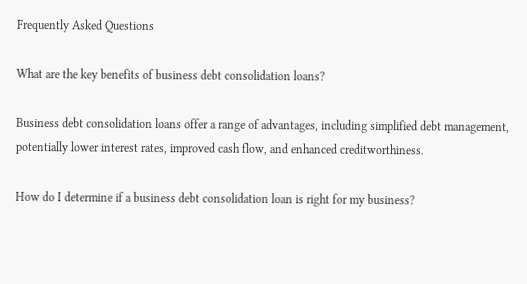Frequently Asked Questions

What are the key benefits of business debt consolidation loans?

Business debt consolidation loans offer a range of advantages, including simplified debt management, potentially lower interest rates, improved cash flow, and enhanced creditworthiness.

How do I determine if a business debt consolidation loan is right for my business?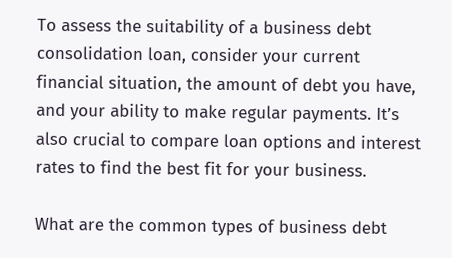To assess the suitability of a business debt consolidation loan, consider your current financial situation, the amount of debt you have, and your ability to make regular payments. It’s also crucial to compare loan options and interest rates to find the best fit for your business.

What are the common types of business debt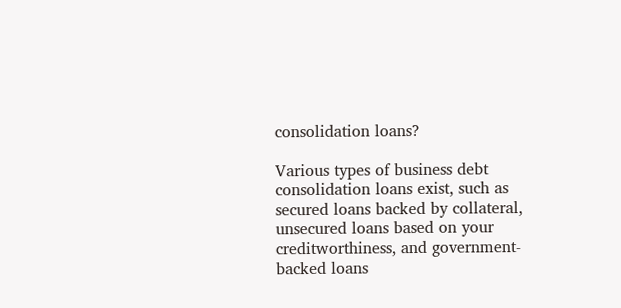consolidation loans?

Various types of business debt consolidation loans exist, such as secured loans backed by collateral, unsecured loans based on your creditworthiness, and government-backed loans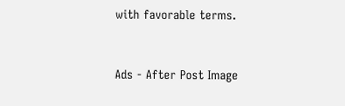with favorable terms.



Ads - After Post Image